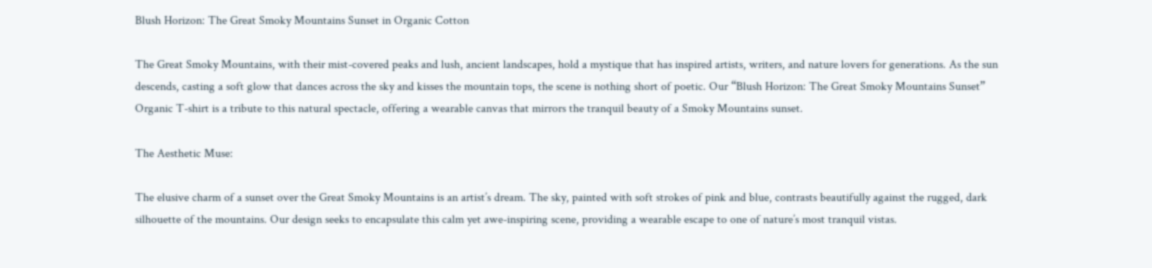Blush Horizon: The Great Smoky Mountains Sunset in Organic Cotton

The Great Smoky Mountains, with their mist-covered peaks and lush, ancient landscapes, hold a mystique that has inspired artists, writers, and nature lovers for generations. As the sun descends, casting a soft glow that dances across the sky and kisses the mountain tops, the scene is nothing short of poetic. Our “Blush Horizon: The Great Smoky Mountains Sunset” Organic T-shirt is a tribute to this natural spectacle, offering a wearable canvas that mirrors the tranquil beauty of a Smoky Mountains sunset.

The Aesthetic Muse:

The elusive charm of a sunset over the Great Smoky Mountains is an artist’s dream. The sky, painted with soft strokes of pink and blue, contrasts beautifully against the rugged, dark silhouette of the mountains. Our design seeks to encapsulate this calm yet awe-inspiring scene, providing a wearable escape to one of nature’s most tranquil vistas.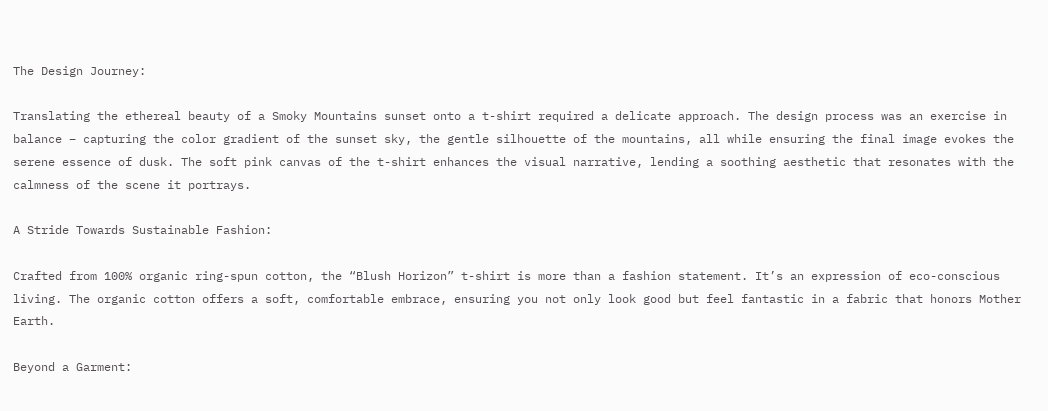The Design Journey:

Translating the ethereal beauty of a Smoky Mountains sunset onto a t-shirt required a delicate approach. The design process was an exercise in balance – capturing the color gradient of the sunset sky, the gentle silhouette of the mountains, all while ensuring the final image evokes the serene essence of dusk. The soft pink canvas of the t-shirt enhances the visual narrative, lending a soothing aesthetic that resonates with the calmness of the scene it portrays.

A Stride Towards Sustainable Fashion:

Crafted from 100% organic ring-spun cotton, the “Blush Horizon” t-shirt is more than a fashion statement. It’s an expression of eco-conscious living. The organic cotton offers a soft, comfortable embrace, ensuring you not only look good but feel fantastic in a fabric that honors Mother Earth.

Beyond a Garment: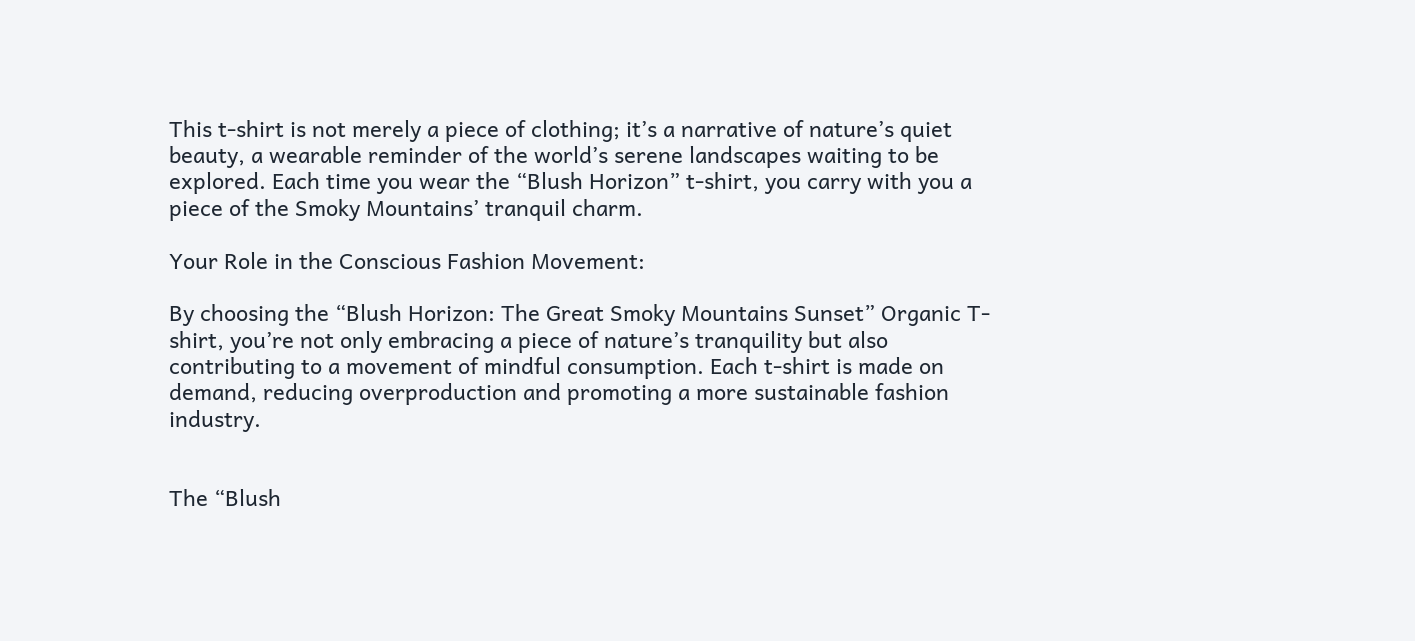This t-shirt is not merely a piece of clothing; it’s a narrative of nature’s quiet beauty, a wearable reminder of the world’s serene landscapes waiting to be explored. Each time you wear the “Blush Horizon” t-shirt, you carry with you a piece of the Smoky Mountains’ tranquil charm.

Your Role in the Conscious Fashion Movement:

By choosing the “Blush Horizon: The Great Smoky Mountains Sunset” Organic T-shirt, you’re not only embracing a piece of nature’s tranquility but also contributing to a movement of mindful consumption. Each t-shirt is made on demand, reducing overproduction and promoting a more sustainable fashion industry.


The “Blush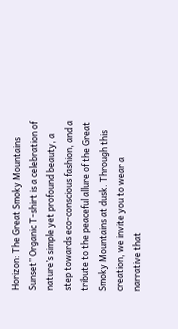Horizon: The Great Smoky Mountains Sunset” Organic T-shirt is a celebration of nature’s simple yet profound beauty, a step towards eco-conscious fashion, and a tribute to the peaceful allure of the Great Smoky Mountains at dusk. Through this creation, we invite you to wear a narrative that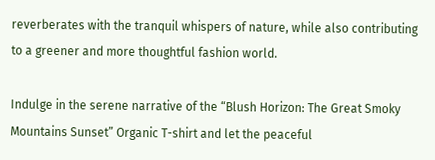reverberates with the tranquil whispers of nature, while also contributing to a greener and more thoughtful fashion world.

Indulge in the serene narrative of the “Blush Horizon: The Great Smoky Mountains Sunset” Organic T-shirt and let the peaceful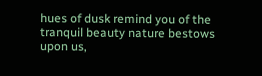hues of dusk remind you of the tranquil beauty nature bestows upon us,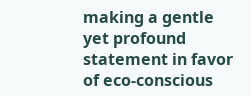making a gentle yet profound statement in favor of eco-conscious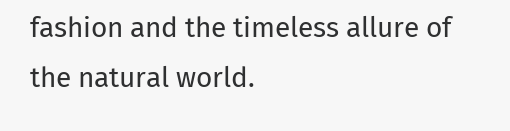fashion and the timeless allure of the natural world.